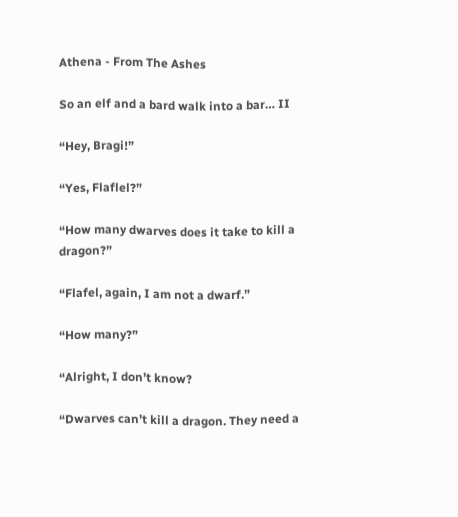Athena - From The Ashes

So an elf and a bard walk into a bar… II

“Hey, Bragi!”

“Yes, Flaflel?”

“How many dwarves does it take to kill a dragon?”

“Flafel, again, I am not a dwarf.”

“How many?”

“Alright, I don’t know?

“Dwarves can’t kill a dragon. They need a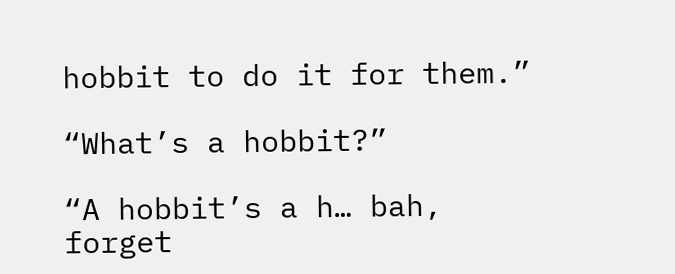hobbit to do it for them.”

“What’s a hobbit?”

“A hobbit’s a h… bah, forget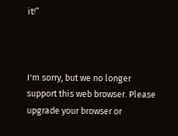it!”



I'm sorry, but we no longer support this web browser. Please upgrade your browser or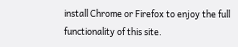install Chrome or Firefox to enjoy the full functionality of this site.